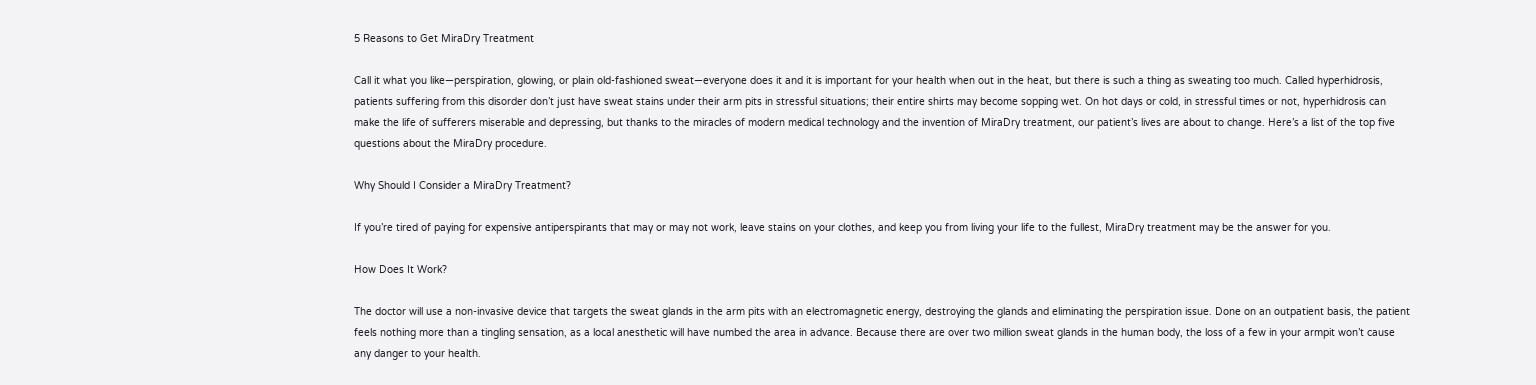5 Reasons to Get MiraDry Treatment

Call it what you like—perspiration, glowing, or plain old-fashioned sweat—everyone does it and it is important for your health when out in the heat, but there is such a thing as sweating too much. Called hyperhidrosis, patients suffering from this disorder don’t just have sweat stains under their arm pits in stressful situations; their entire shirts may become sopping wet. On hot days or cold, in stressful times or not, hyperhidrosis can make the life of sufferers miserable and depressing, but thanks to the miracles of modern medical technology and the invention of MiraDry treatment, our patient’s lives are about to change. Here’s a list of the top five questions about the MiraDry procedure.

Why Should I Consider a MiraDry Treatment?

If you’re tired of paying for expensive antiperspirants that may or may not work, leave stains on your clothes, and keep you from living your life to the fullest, MiraDry treatment may be the answer for you.

How Does It Work?

The doctor will use a non-invasive device that targets the sweat glands in the arm pits with an electromagnetic energy, destroying the glands and eliminating the perspiration issue. Done on an outpatient basis, the patient feels nothing more than a tingling sensation, as a local anesthetic will have numbed the area in advance. Because there are over two million sweat glands in the human body, the loss of a few in your armpit won’t cause any danger to your health.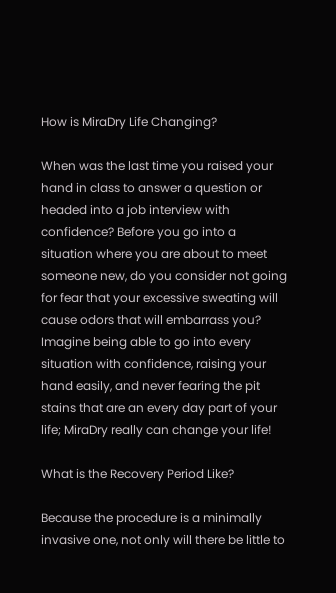How is MiraDry Life Changing?

When was the last time you raised your hand in class to answer a question or headed into a job interview with confidence? Before you go into a situation where you are about to meet someone new, do you consider not going for fear that your excessive sweating will cause odors that will embarrass you? Imagine being able to go into every situation with confidence, raising your hand easily, and never fearing the pit stains that are an every day part of your life; MiraDry really can change your life!

What is the Recovery Period Like?

Because the procedure is a minimally invasive one, not only will there be little to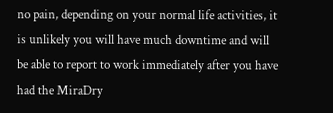no pain, depending on your normal life activities, it is unlikely you will have much downtime and will be able to report to work immediately after you have had the MiraDry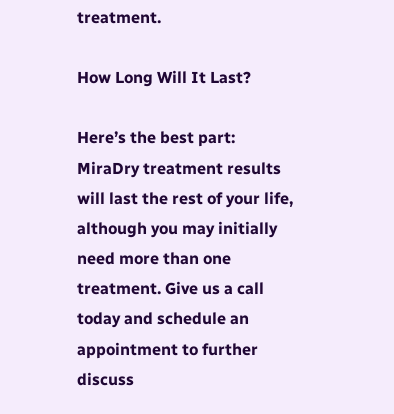treatment.

How Long Will It Last?

Here’s the best part: MiraDry treatment results will last the rest of your life, although you may initially need more than one treatment. Give us a call today and schedule an appointment to further discuss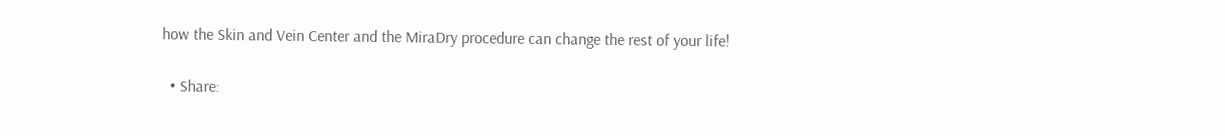how the Skin and Vein Center and the MiraDry procedure can change the rest of your life!

  • Share: